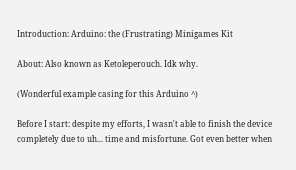Introduction: Arduino: the (Frustrating) Minigames Kit

About: Also known as Ketoleperouch. Idk why.

(Wonderful example casing for this Arduino ^)

Before I start: despite my efforts, I wasn't able to finish the device completely due to uh... time and misfortune. Got even better when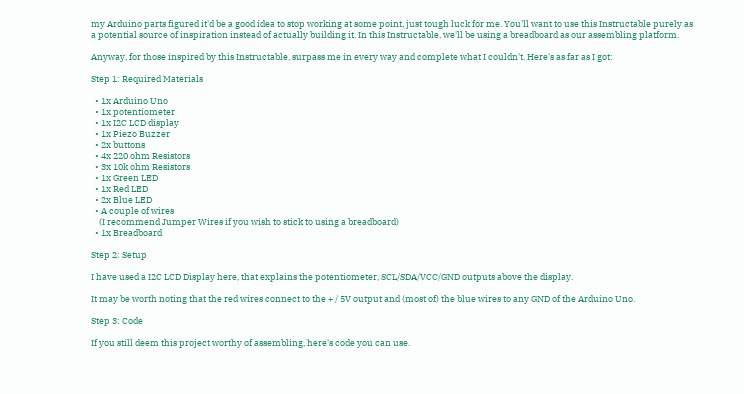my Arduino parts figured it'd be a good idea to stop working at some point, just tough luck for me. You'll want to use this Instructable purely as a potential source of inspiration instead of actually building it. In this Instructable, we'll be using a breadboard as our assembling platform.

Anyway, for those inspired by this Instructable, surpass me in every way and complete what I couldn't. Here's as far as I got:

Step 1: Required Materials

  • 1x Arduino Uno
  • 1x potentiometer
  • 1x I2C LCD display
  • 1x Piezo Buzzer
  • 2x buttons
  • 4x 220 ohm Resistors
  • 3x 10k ohm Resistors
  • 1x Green LED
  • 1x Red LED
  • 2x Blue LED
  • A couple of wires
    (I recommend Jumper Wires if you wish to stick to using a breadboard)
  • 1x Breadboard

Step 2: Setup

I have used a I2C LCD Display here, that explains the potentiometer, SCL/SDA/VCC/GND outputs above the display.

It may be worth noting that the red wires connect to the + / 5V output and (most of) the blue wires to any GND of the Arduino Uno.

Step 3: Code

If you still deem this project worthy of assembling, here's code you can use.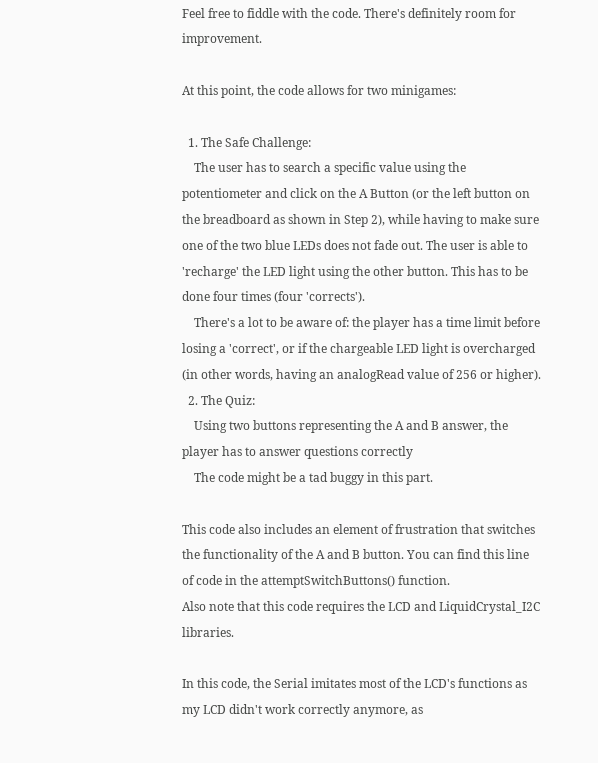Feel free to fiddle with the code. There's definitely room for improvement.

At this point, the code allows for two minigames:

  1. The Safe Challenge:
    The user has to search a specific value using the potentiometer and click on the A Button (or the left button on the breadboard as shown in Step 2), while having to make sure one of the two blue LEDs does not fade out. The user is able to 'recharge' the LED light using the other button. This has to be done four times (four 'corrects').
    There's a lot to be aware of: the player has a time limit before losing a 'correct', or if the chargeable LED light is overcharged (in other words, having an analogRead value of 256 or higher).
  2. The Quiz:
    Using two buttons representing the A and B answer, the player has to answer questions correctly
    The code might be a tad buggy in this part.

This code also includes an element of frustration that switches the functionality of the A and B button. You can find this line of code in the attemptSwitchButtons() function.
Also note that this code requires the LCD and LiquidCrystal_I2C libraries.

In this code, the Serial imitates most of the LCD's functions as my LCD didn't work correctly anymore, as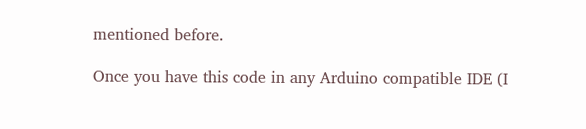mentioned before.

Once you have this code in any Arduino compatible IDE (I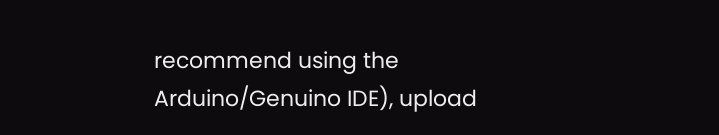recommend using the Arduino/Genuino IDE), upload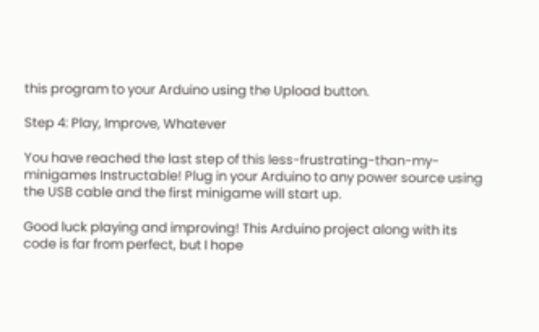this program to your Arduino using the Upload button.

Step 4: Play, Improve, Whatever

You have reached the last step of this less-frustrating-than-my-minigames Instructable! Plug in your Arduino to any power source using the USB cable and the first minigame will start up.

Good luck playing and improving! This Arduino project along with its code is far from perfect, but I hope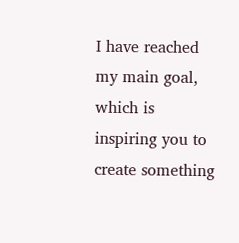I have reached my main goal, which is inspiring you to create something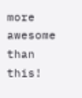more awesome than this!